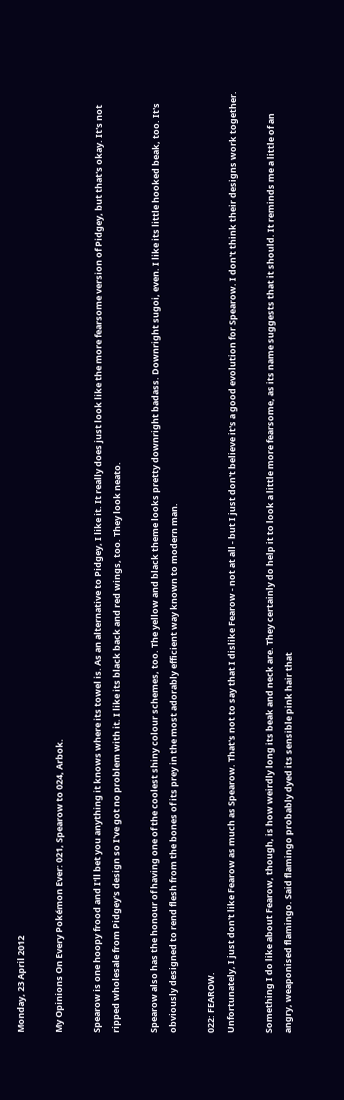Monday, 23 April 2012

My Opinions On Every Pokémon Ever: 021, Spearow to 024, Arbok.

Spearow is one hoopy frood and I'll bet you anything it knows where its towel is. As an alternative to Pidgey, I like it. It really does just look like the more fearsome version of Pidgey, but that's okay. It's not ripped wholesale from Pidgey's design so I've got no problem with it. I like its black back and red wings, too. They look neato.

Spearow also has the honour of having one of the coolest shiny colour schemes, too. The yellow and black theme looks pretty downright badass. Downright sugoi, even. I like its little hooked beak, too. It's obviously designed to rend flesh from the bones of its prey in the most adorably efficient way known to modern man.

022: FEAROW.
Unfortunately, I just don't like Fearow as much as Spearow. That's not to say that I dislike Fearow - not at all - but I just don't believe it's a good evolution for Spearow. I don't think their designs work together.

Something I do like about Fearow, though, is how weirdly long its beak and neck are. They certainly do help it to look a little more fearsome, as its name suggests that it should. It reminds me a little of an angry, weaponised flamingo. Said flamingo probably dyed its sensible pink hair that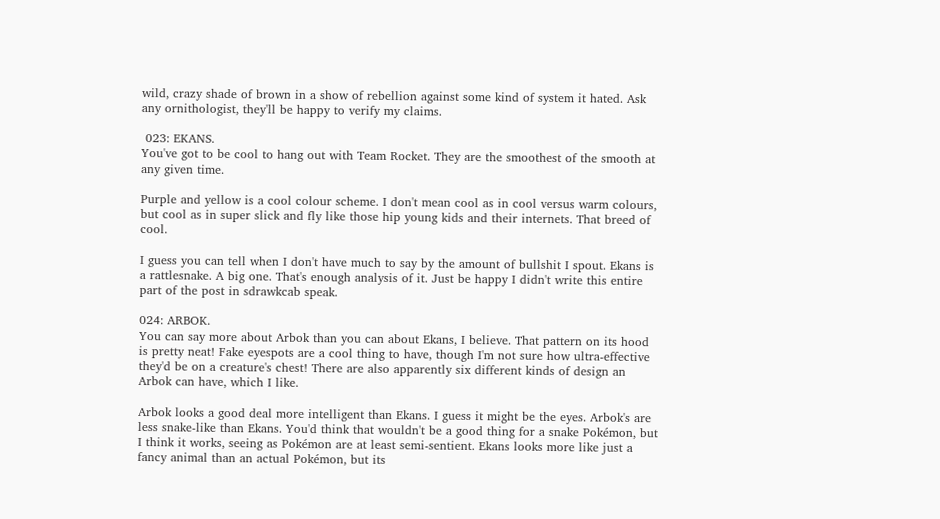wild, crazy shade of brown in a show of rebellion against some kind of system it hated. Ask any ornithologist, they'll be happy to verify my claims.

 023: EKANS.
You've got to be cool to hang out with Team Rocket. They are the smoothest of the smooth at any given time.

Purple and yellow is a cool colour scheme. I don't mean cool as in cool versus warm colours, but cool as in super slick and fly like those hip young kids and their internets. That breed of cool.

I guess you can tell when I don't have much to say by the amount of bullshit I spout. Ekans is a rattlesnake. A big one. That's enough analysis of it. Just be happy I didn't write this entire part of the post in sdrawkcab speak.

024: ARBOK.
You can say more about Arbok than you can about Ekans, I believe. That pattern on its hood is pretty neat! Fake eyespots are a cool thing to have, though I'm not sure how ultra-effective they'd be on a creature's chest! There are also apparently six different kinds of design an Arbok can have, which I like.

Arbok looks a good deal more intelligent than Ekans. I guess it might be the eyes. Arbok's are less snake-like than Ekans. You'd think that wouldn't be a good thing for a snake Pokémon, but I think it works, seeing as Pokémon are at least semi-sentient. Ekans looks more like just a fancy animal than an actual Pokémon, but its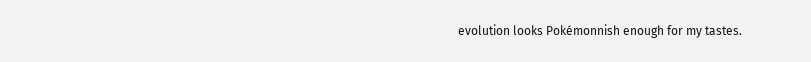evolution looks Pokémonnish enough for my tastes.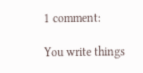1 comment:

You write things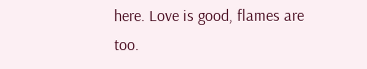here. Love is good, flames are too.